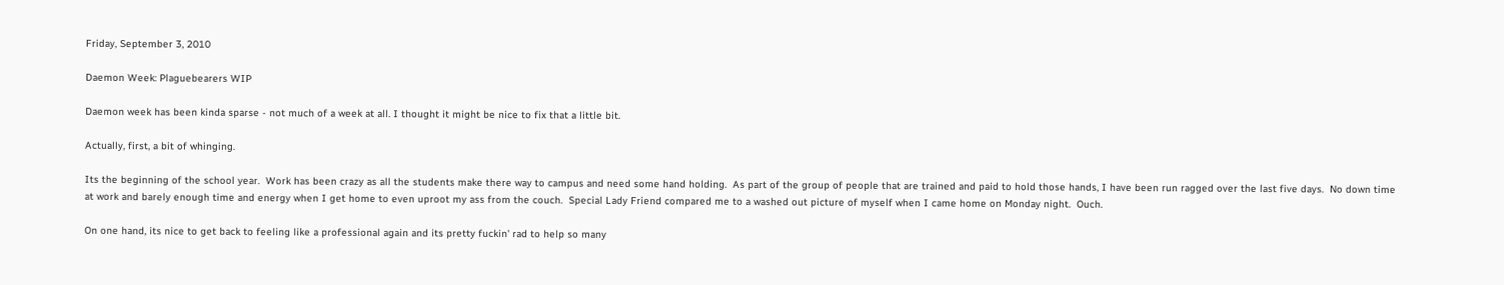Friday, September 3, 2010

Daemon Week: Plaguebearers WIP

Daemon week has been kinda sparse - not much of a week at all. I thought it might be nice to fix that a little bit.

Actually, first, a bit of whinging.

Its the beginning of the school year.  Work has been crazy as all the students make there way to campus and need some hand holding.  As part of the group of people that are trained and paid to hold those hands, I have been run ragged over the last five days.  No down time at work and barely enough time and energy when I get home to even uproot my ass from the couch.  Special Lady Friend compared me to a washed out picture of myself when I came home on Monday night.  Ouch.

On one hand, its nice to get back to feeling like a professional again and its pretty fuckin' rad to help so many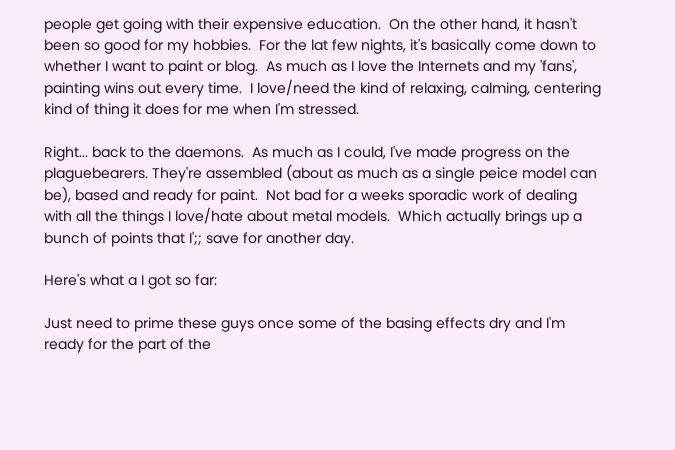people get going with their expensive education.  On the other hand, it hasn't been so good for my hobbies.  For the lat few nights, it's basically come down to whether I want to paint or blog.  As much as I love the Internets and my 'fans', painting wins out every time.  I love/need the kind of relaxing, calming, centering kind of thing it does for me when I'm stressed.

Right... back to the daemons.  As much as I could, I've made progress on the plaguebearers. They're assembled (about as much as a single peice model can be), based and ready for paint.  Not bad for a weeks sporadic work of dealing with all the things I love/hate about metal models.  Which actually brings up a bunch of points that I';; save for another day.

Here's what a I got so far:

Just need to prime these guys once some of the basing effects dry and I'm ready for the part of the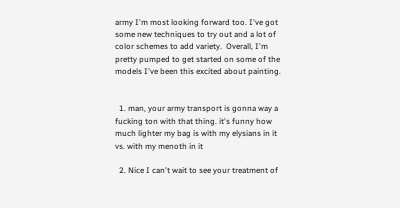army I'm most looking forward too. I've got some new techniques to try out and a lot of color schemes to add variety.  Overall, I'm pretty pumped to get started on some of the models I've been this excited about painting.


  1. man, your army transport is gonna way a fucking ton with that thing. it's funny how much lighter my bag is with my elysians in it vs. with my menoth in it

  2. Nice I can't wait to see your treatment of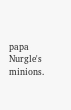papa Nurgle's minions.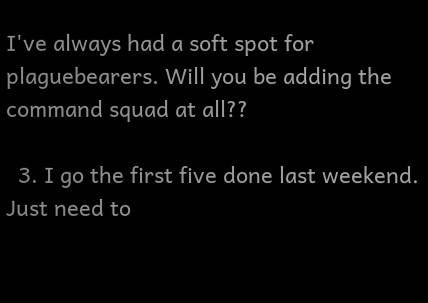I've always had a soft spot for plaguebearers. Will you be adding the command squad at all??

  3. I go the first five done last weekend. Just need to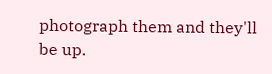photograph them and they'll be up.